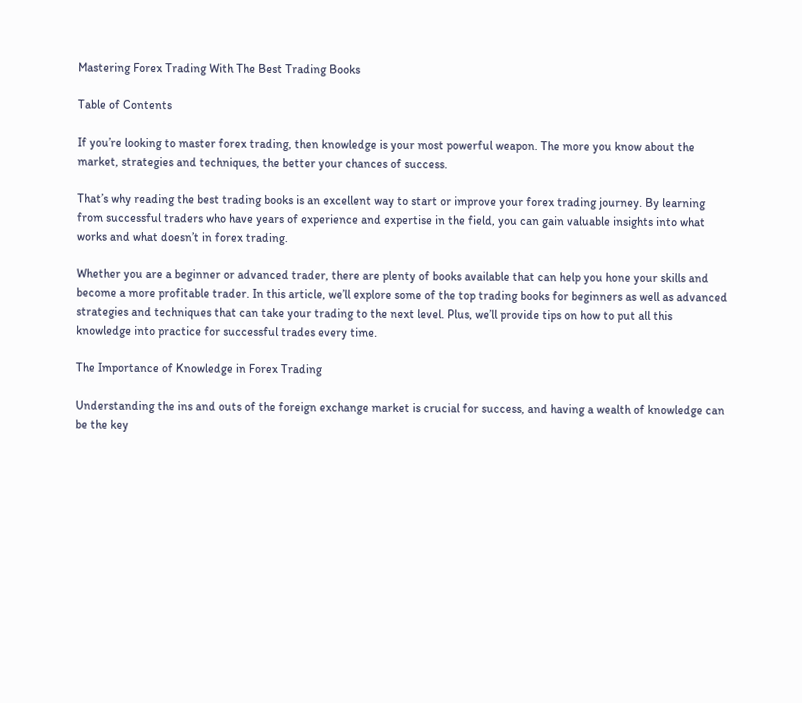Mastering Forex Trading With The Best Trading Books

Table of Contents

If you’re looking to master forex trading, then knowledge is your most powerful weapon. The more you know about the market, strategies and techniques, the better your chances of success.

That’s why reading the best trading books is an excellent way to start or improve your forex trading journey. By learning from successful traders who have years of experience and expertise in the field, you can gain valuable insights into what works and what doesn’t in forex trading.

Whether you are a beginner or advanced trader, there are plenty of books available that can help you hone your skills and become a more profitable trader. In this article, we’ll explore some of the top trading books for beginners as well as advanced strategies and techniques that can take your trading to the next level. Plus, we’ll provide tips on how to put all this knowledge into practice for successful trades every time.

The Importance of Knowledge in Forex Trading

Understanding the ins and outs of the foreign exchange market is crucial for success, and having a wealth of knowledge can be the key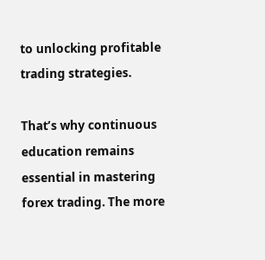to unlocking profitable trading strategies.

That’s why continuous education remains essential in mastering forex trading. The more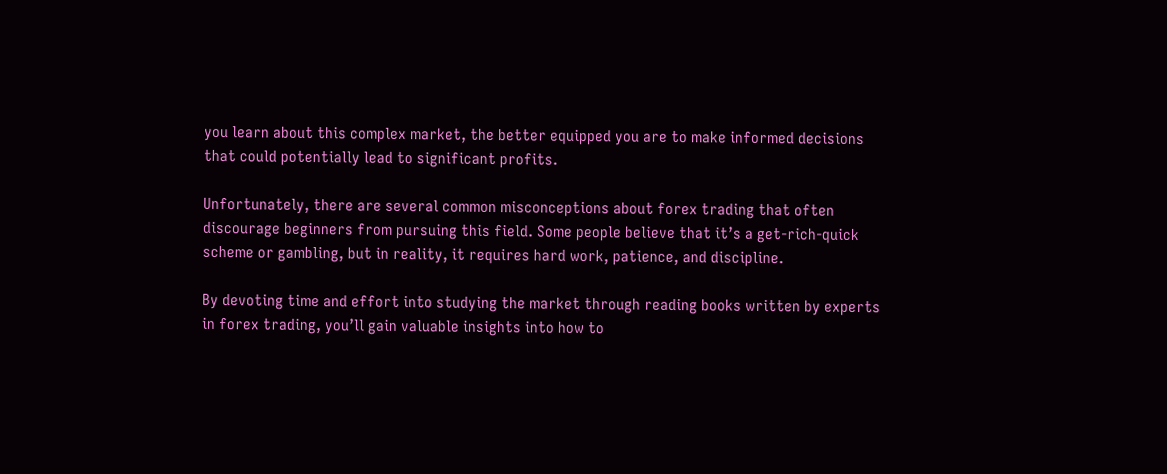you learn about this complex market, the better equipped you are to make informed decisions that could potentially lead to significant profits.

Unfortunately, there are several common misconceptions about forex trading that often discourage beginners from pursuing this field. Some people believe that it’s a get-rich-quick scheme or gambling, but in reality, it requires hard work, patience, and discipline.

By devoting time and effort into studying the market through reading books written by experts in forex trading, you’ll gain valuable insights into how to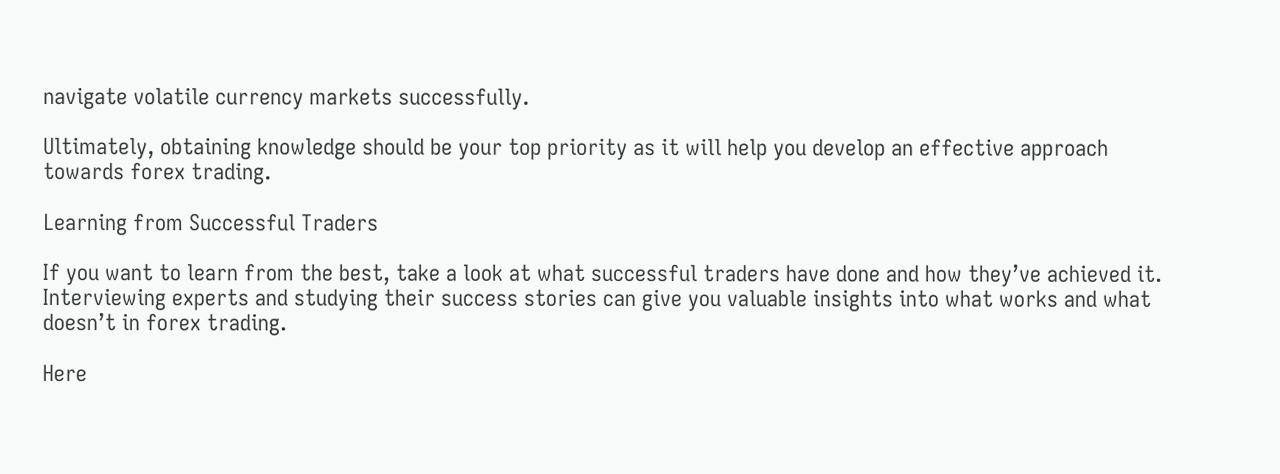navigate volatile currency markets successfully.

Ultimately, obtaining knowledge should be your top priority as it will help you develop an effective approach towards forex trading.

Learning from Successful Traders

If you want to learn from the best, take a look at what successful traders have done and how they’ve achieved it. Interviewing experts and studying their success stories can give you valuable insights into what works and what doesn’t in forex trading.

Here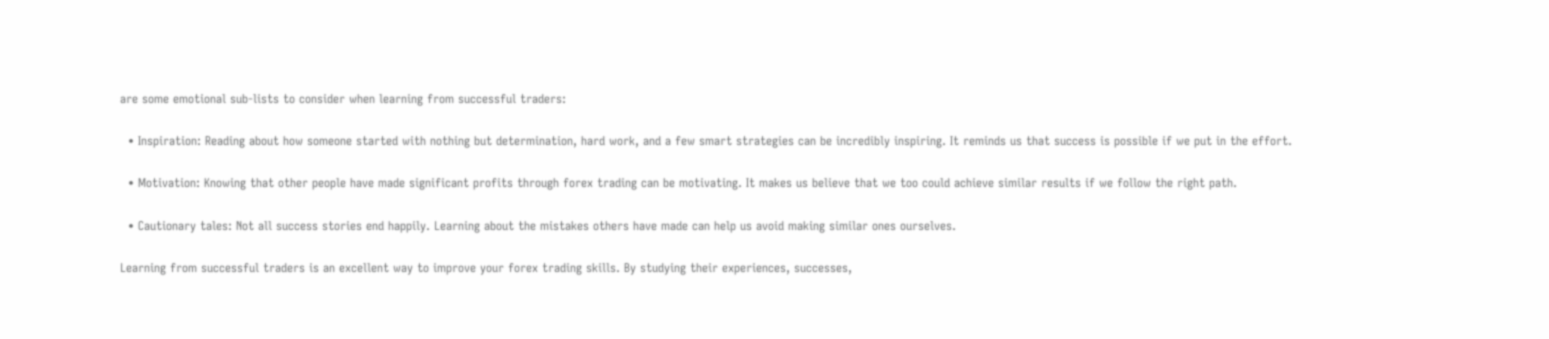are some emotional sub-lists to consider when learning from successful traders:

  • Inspiration: Reading about how someone started with nothing but determination, hard work, and a few smart strategies can be incredibly inspiring. It reminds us that success is possible if we put in the effort.

  • Motivation: Knowing that other people have made significant profits through forex trading can be motivating. It makes us believe that we too could achieve similar results if we follow the right path.

  • Cautionary tales: Not all success stories end happily. Learning about the mistakes others have made can help us avoid making similar ones ourselves.

Learning from successful traders is an excellent way to improve your forex trading skills. By studying their experiences, successes,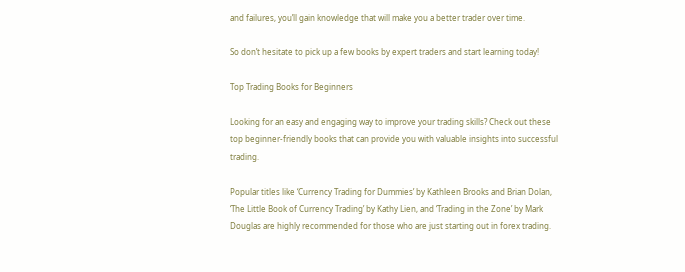and failures, you’ll gain knowledge that will make you a better trader over time.

So don’t hesitate to pick up a few books by expert traders and start learning today!

Top Trading Books for Beginners

Looking for an easy and engaging way to improve your trading skills? Check out these top beginner-friendly books that can provide you with valuable insights into successful trading.

Popular titles like ‘Currency Trading for Dummies’ by Kathleen Brooks and Brian Dolan, ‘The Little Book of Currency Trading’ by Kathy Lien, and ‘Trading in the Zone’ by Mark Douglas are highly recommended for those who are just starting out in forex trading.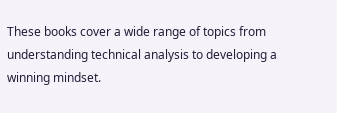These books cover a wide range of topics from understanding technical analysis to developing a winning mindset.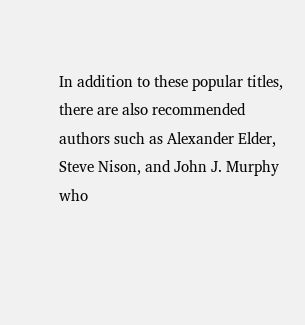In addition to these popular titles, there are also recommended authors such as Alexander Elder, Steve Nison, and John J. Murphy who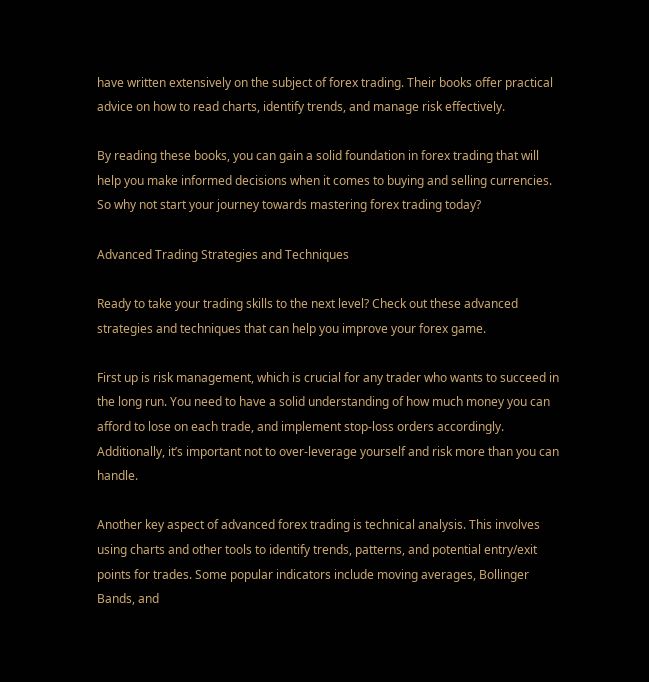have written extensively on the subject of forex trading. Their books offer practical advice on how to read charts, identify trends, and manage risk effectively.

By reading these books, you can gain a solid foundation in forex trading that will help you make informed decisions when it comes to buying and selling currencies. So why not start your journey towards mastering forex trading today?

Advanced Trading Strategies and Techniques

Ready to take your trading skills to the next level? Check out these advanced strategies and techniques that can help you improve your forex game.

First up is risk management, which is crucial for any trader who wants to succeed in the long run. You need to have a solid understanding of how much money you can afford to lose on each trade, and implement stop-loss orders accordingly. Additionally, it’s important not to over-leverage yourself and risk more than you can handle.

Another key aspect of advanced forex trading is technical analysis. This involves using charts and other tools to identify trends, patterns, and potential entry/exit points for trades. Some popular indicators include moving averages, Bollinger Bands, and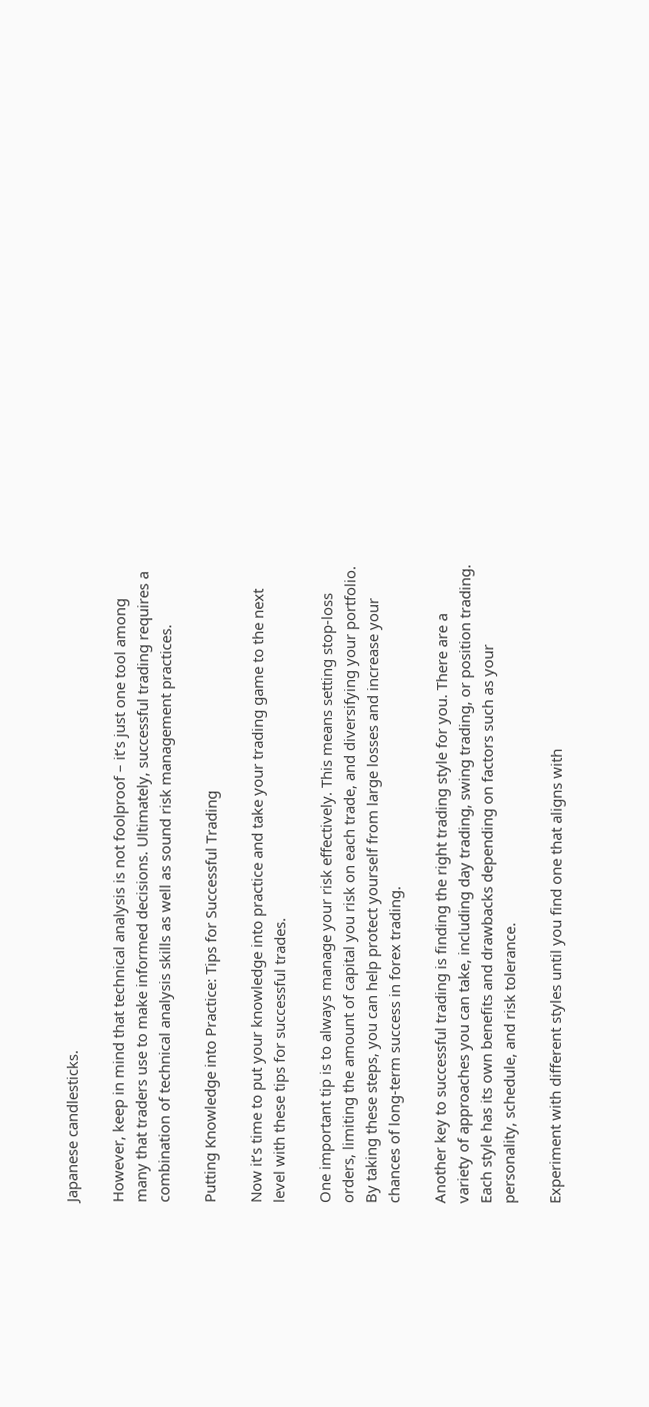Japanese candlesticks.

However, keep in mind that technical analysis is not foolproof – it’s just one tool among many that traders use to make informed decisions. Ultimately, successful trading requires a combination of technical analysis skills as well as sound risk management practices.

Putting Knowledge into Practice: Tips for Successful Trading

Now it’s time to put your knowledge into practice and take your trading game to the next level with these tips for successful trades.

One important tip is to always manage your risk effectively. This means setting stop-loss orders, limiting the amount of capital you risk on each trade, and diversifying your portfolio. By taking these steps, you can help protect yourself from large losses and increase your chances of long-term success in forex trading.

Another key to successful trading is finding the right trading style for you. There are a variety of approaches you can take, including day trading, swing trading, or position trading. Each style has its own benefits and drawbacks depending on factors such as your personality, schedule, and risk tolerance.

Experiment with different styles until you find one that aligns with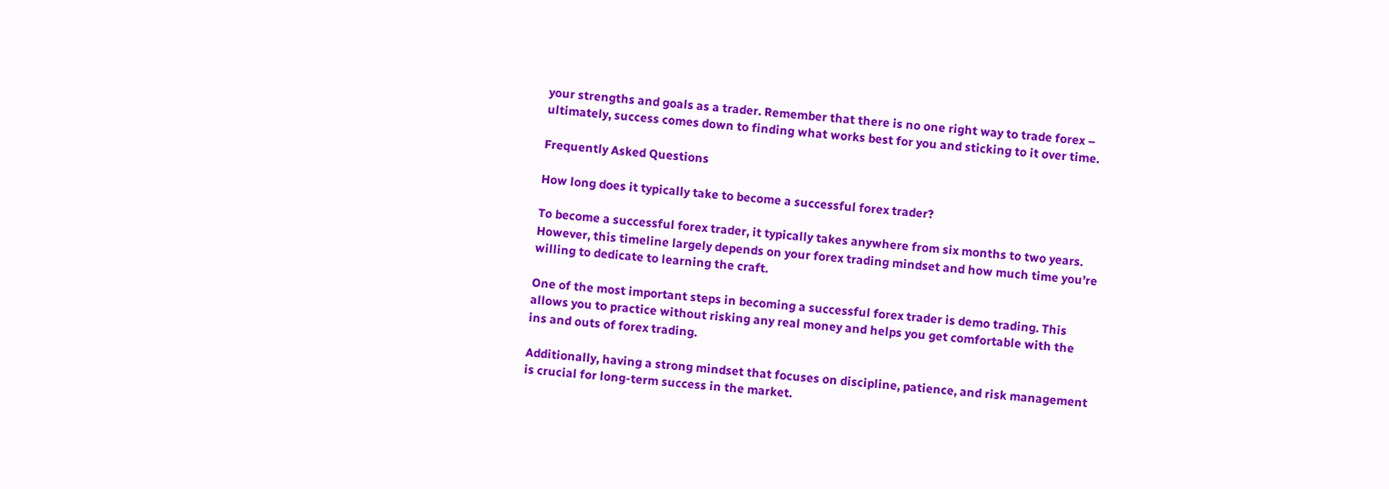your strengths and goals as a trader. Remember that there is no one right way to trade forex – ultimately, success comes down to finding what works best for you and sticking to it over time.

Frequently Asked Questions

How long does it typically take to become a successful forex trader?

To become a successful forex trader, it typically takes anywhere from six months to two years. However, this timeline largely depends on your forex trading mindset and how much time you’re willing to dedicate to learning the craft.

One of the most important steps in becoming a successful forex trader is demo trading. This allows you to practice without risking any real money and helps you get comfortable with the ins and outs of forex trading.

Additionally, having a strong mindset that focuses on discipline, patience, and risk management is crucial for long-term success in the market.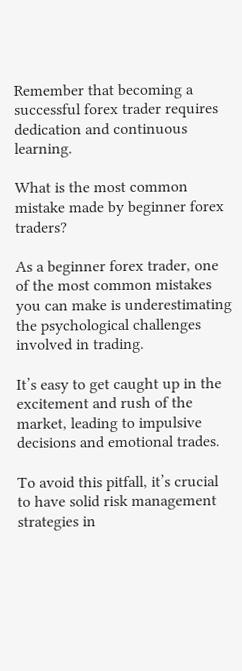Remember that becoming a successful forex trader requires dedication and continuous learning.

What is the most common mistake made by beginner forex traders?

As a beginner forex trader, one of the most common mistakes you can make is underestimating the psychological challenges involved in trading.

It’s easy to get caught up in the excitement and rush of the market, leading to impulsive decisions and emotional trades.

To avoid this pitfall, it’s crucial to have solid risk management strategies in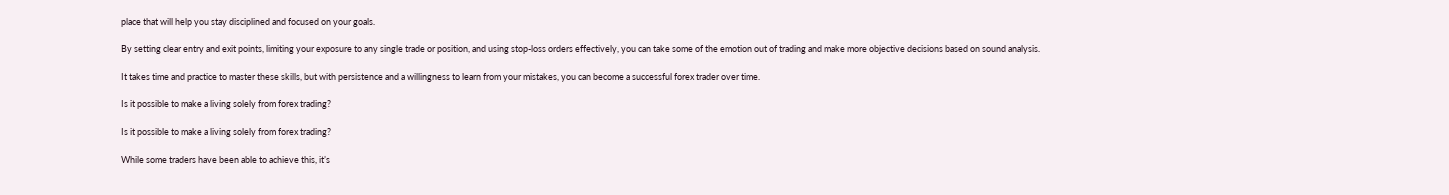place that will help you stay disciplined and focused on your goals.

By setting clear entry and exit points, limiting your exposure to any single trade or position, and using stop-loss orders effectively, you can take some of the emotion out of trading and make more objective decisions based on sound analysis.

It takes time and practice to master these skills, but with persistence and a willingness to learn from your mistakes, you can become a successful forex trader over time.

Is it possible to make a living solely from forex trading?

Is it possible to make a living solely from forex trading?

While some traders have been able to achieve this, it’s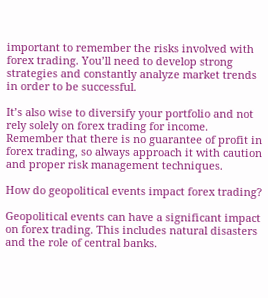important to remember the risks involved with forex trading. You’ll need to develop strong strategies and constantly analyze market trends in order to be successful.

It’s also wise to diversify your portfolio and not rely solely on forex trading for income. Remember that there is no guarantee of profit in forex trading, so always approach it with caution and proper risk management techniques.

How do geopolitical events impact forex trading?

Geopolitical events can have a significant impact on forex trading. This includes natural disasters and the role of central banks.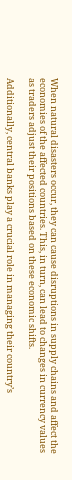When natural disasters occur, they can cause disruptions in supply chains and affect the economies of the affected countries. This, in turn, can lead to changes in currency values as traders adjust their positions based on these economic shifts.

Additionally, central banks play a crucial role in managing their country’s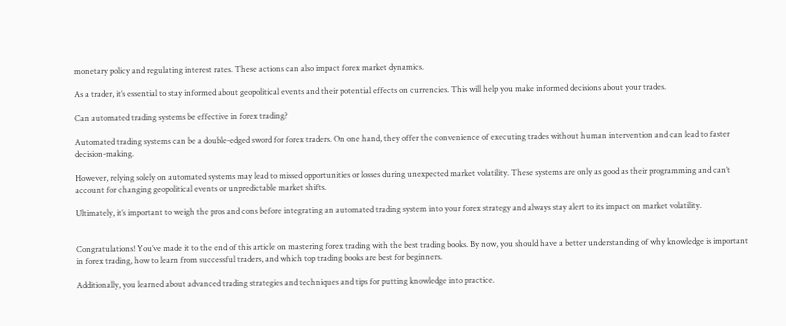monetary policy and regulating interest rates. These actions can also impact forex market dynamics.

As a trader, it’s essential to stay informed about geopolitical events and their potential effects on currencies. This will help you make informed decisions about your trades.

Can automated trading systems be effective in forex trading?

Automated trading systems can be a double-edged sword for forex traders. On one hand, they offer the convenience of executing trades without human intervention and can lead to faster decision-making.

However, relying solely on automated systems may lead to missed opportunities or losses during unexpected market volatility. These systems are only as good as their programming and can’t account for changing geopolitical events or unpredictable market shifts.

Ultimately, it’s important to weigh the pros and cons before integrating an automated trading system into your forex strategy and always stay alert to its impact on market volatility.


Congratulations! You’ve made it to the end of this article on mastering forex trading with the best trading books. By now, you should have a better understanding of why knowledge is important in forex trading, how to learn from successful traders, and which top trading books are best for beginners.

Additionally, you learned about advanced trading strategies and techniques and tips for putting knowledge into practice.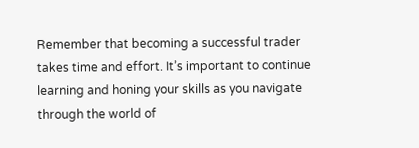Remember that becoming a successful trader takes time and effort. It’s important to continue learning and honing your skills as you navigate through the world of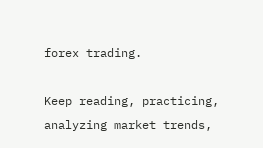forex trading.

Keep reading, practicing, analyzing market trends,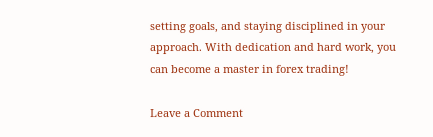setting goals, and staying disciplined in your approach. With dedication and hard work, you can become a master in forex trading!

Leave a Comment